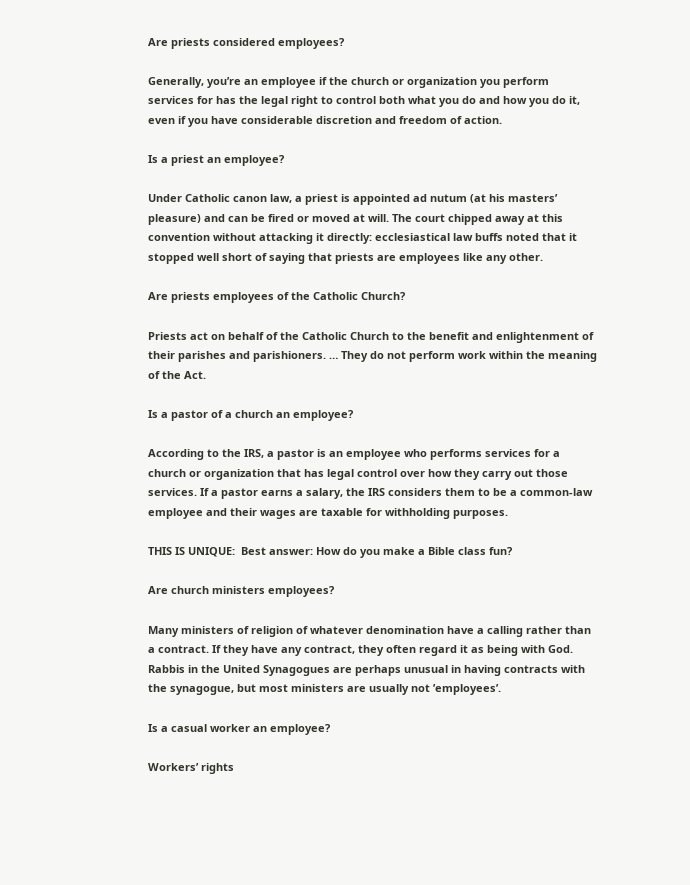Are priests considered employees?

Generally, you’re an employee if the church or organization you perform services for has the legal right to control both what you do and how you do it, even if you have considerable discretion and freedom of action.

Is a priest an employee?

Under Catholic canon law, a priest is appointed ad nutum (at his masters’ pleasure) and can be fired or moved at will. The court chipped away at this convention without attacking it directly: ecclesiastical law buffs noted that it stopped well short of saying that priests are employees like any other.

Are priests employees of the Catholic Church?

Priests act on behalf of the Catholic Church to the benefit and enlightenment of their parishes and parishioners. … They do not perform work within the meaning of the Act.

Is a pastor of a church an employee?

According to the IRS, a pastor is an employee who performs services for a church or organization that has legal control over how they carry out those services. If a pastor earns a salary, the IRS considers them to be a common-law employee and their wages are taxable for withholding purposes.

THIS IS UNIQUE:  Best answer: How do you make a Bible class fun?

Are church ministers employees?

Many ministers of religion of whatever denomination have a calling rather than a contract. If they have any contract, they often regard it as being with God. Rabbis in the United Synagogues are perhaps unusual in having contracts with the synagogue, but most ministers are usually not ’employees’.

Is a casual worker an employee?

Workers’ rights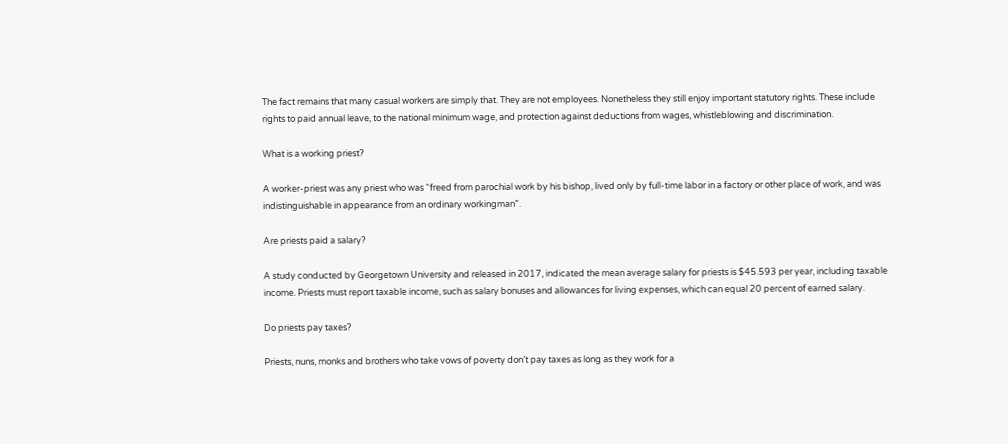The fact remains that many casual workers are simply that. They are not employees. Nonetheless they still enjoy important statutory rights. These include rights to paid annual leave, to the national minimum wage, and protection against deductions from wages, whistleblowing and discrimination.

What is a working priest?

A worker-priest was any priest who was “freed from parochial work by his bishop, lived only by full-time labor in a factory or other place of work, and was indistinguishable in appearance from an ordinary workingman”.

Are priests paid a salary?

A study conducted by Georgetown University and released in 2017, indicated the mean average salary for priests is $45.593 per year, including taxable income. Priests must report taxable income, such as salary bonuses and allowances for living expenses, which can equal 20 percent of earned salary.

Do priests pay taxes?

Priests, nuns, monks and brothers who take vows of poverty don’t pay taxes as long as they work for a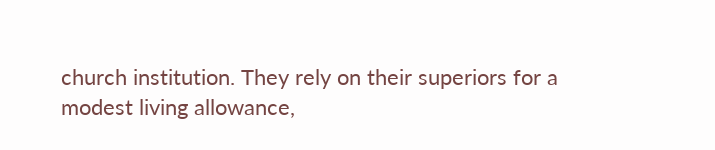church institution. They rely on their superiors for a modest living allowance,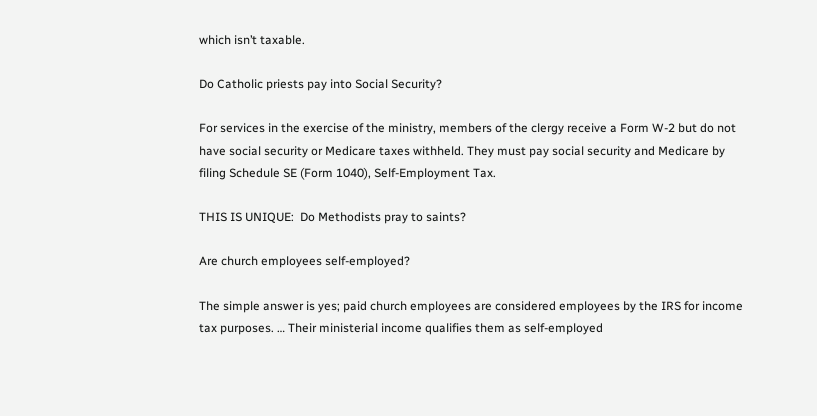which isn’t taxable.

Do Catholic priests pay into Social Security?

For services in the exercise of the ministry, members of the clergy receive a Form W-2 but do not have social security or Medicare taxes withheld. They must pay social security and Medicare by filing Schedule SE (Form 1040), Self-Employment Tax.

THIS IS UNIQUE:  Do Methodists pray to saints?

Are church employees self-employed?

The simple answer is yes; paid church employees are considered employees by the IRS for income tax purposes. … Their ministerial income qualifies them as self-employed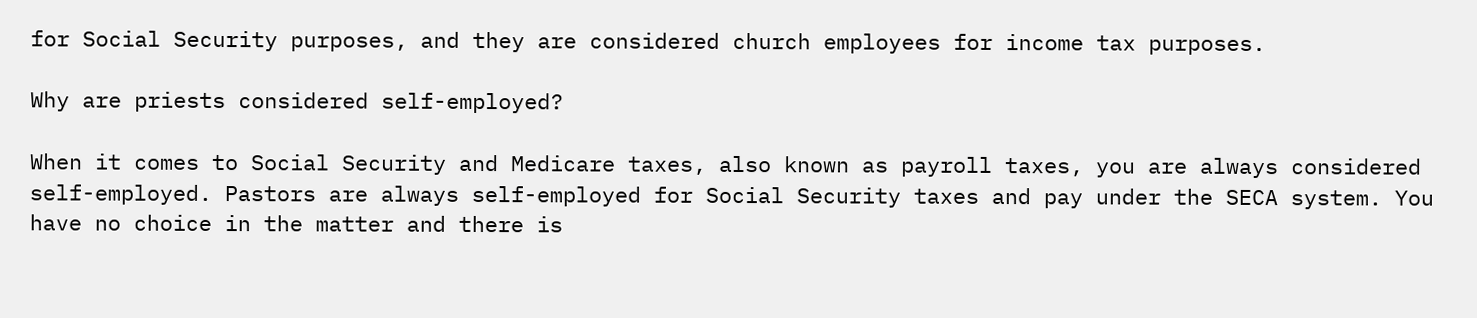for Social Security purposes, and they are considered church employees for income tax purposes.

Why are priests considered self-employed?

When it comes to Social Security and Medicare taxes, also known as payroll taxes, you are always considered self-employed. Pastors are always self-employed for Social Security taxes and pay under the SECA system. You have no choice in the matter and there is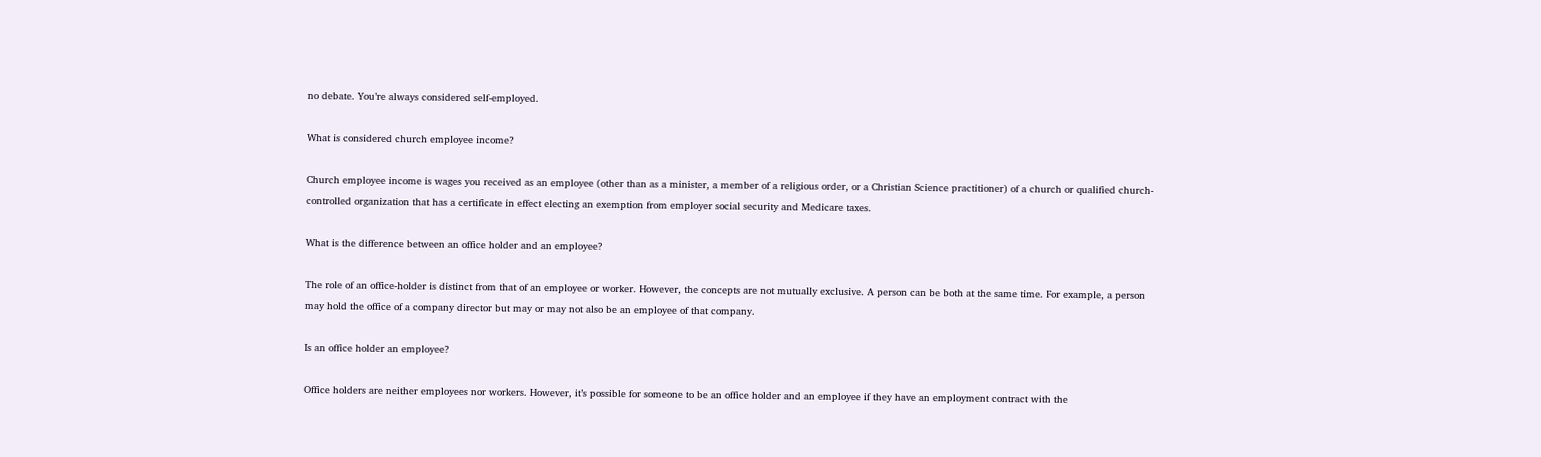no debate. You’re always considered self-employed.

What is considered church employee income?

Church employee income is wages you received as an employee (other than as a minister, a member of a religious order, or a Christian Science practitioner) of a church or qualified church-controlled organization that has a certificate in effect electing an exemption from employer social security and Medicare taxes.

What is the difference between an office holder and an employee?

The role of an office-holder is distinct from that of an employee or worker. However, the concepts are not mutually exclusive. A person can be both at the same time. For example, a person may hold the office of a company director but may or may not also be an employee of that company.

Is an office holder an employee?

Office holders are neither employees nor workers. However, it’s possible for someone to be an office holder and an employee if they have an employment contract with the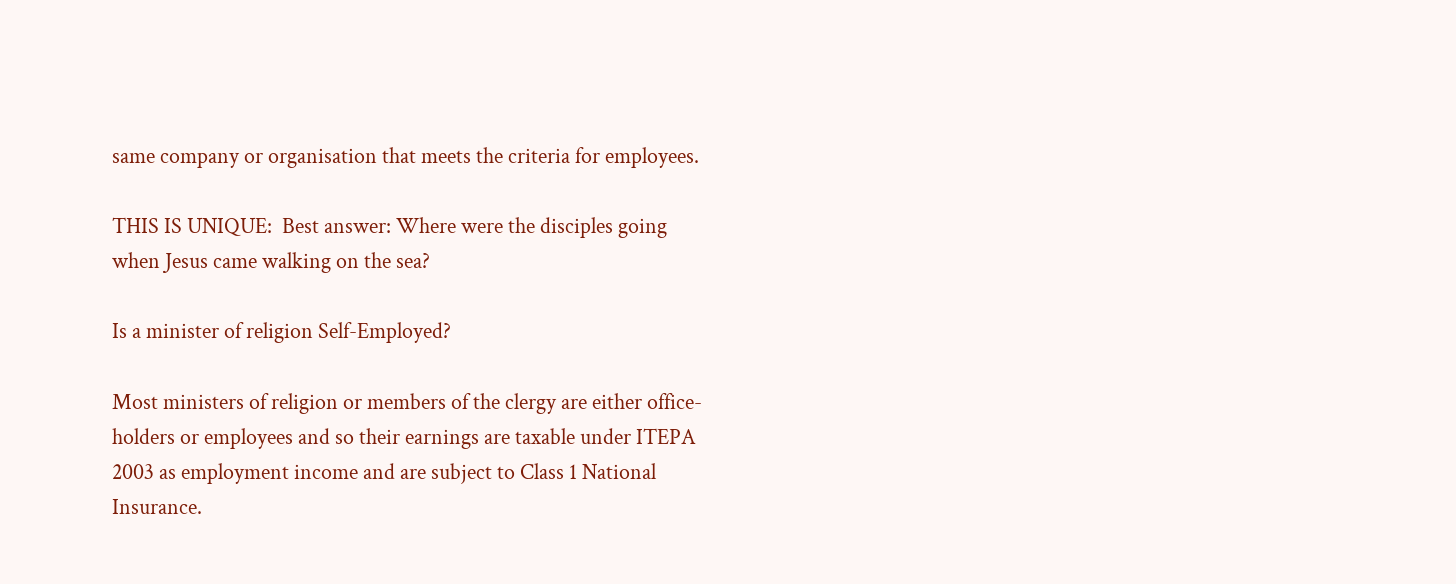same company or organisation that meets the criteria for employees.

THIS IS UNIQUE:  Best answer: Where were the disciples going when Jesus came walking on the sea?

Is a minister of religion Self-Employed?

Most ministers of religion or members of the clergy are either office-holders or employees and so their earnings are taxable under ITEPA 2003 as employment income and are subject to Class 1 National Insurance.